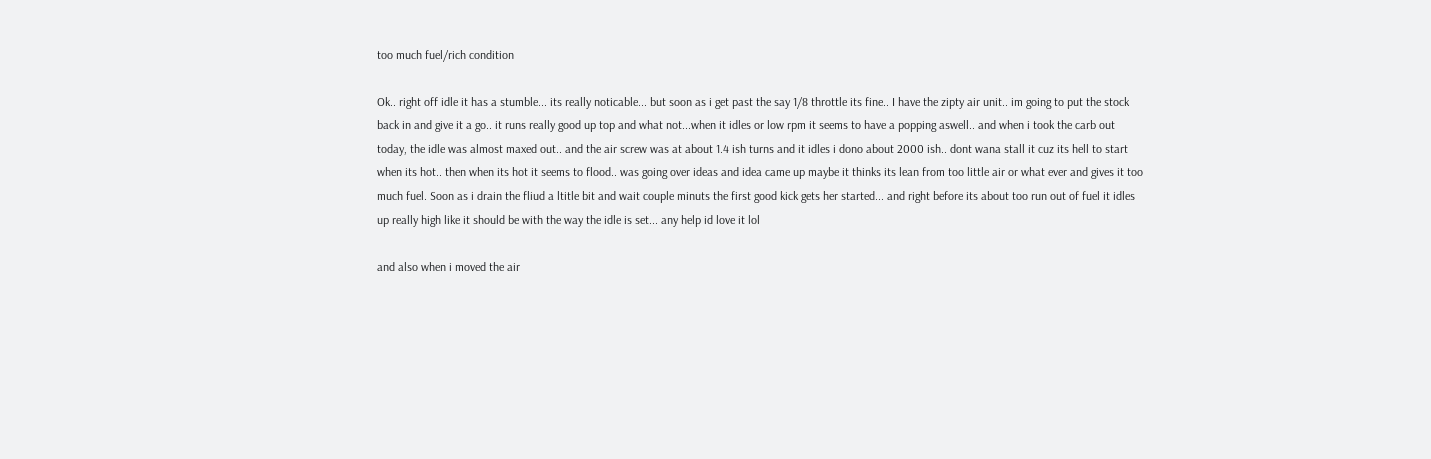too much fuel/rich condition

Ok.. right off idle it has a stumble... its really noticable... but soon as i get past the say 1/8 throttle its fine.. I have the zipty air unit.. im going to put the stock back in and give it a go.. it runs really good up top and what not...when it idles or low rpm it seems to have a popping aswell.. and when i took the carb out today, the idle was almost maxed out.. and the air screw was at about 1.4 ish turns and it idles i dono about 2000 ish.. dont wana stall it cuz its hell to start when its hot.. then when its hot it seems to flood.. was going over ideas and idea came up maybe it thinks its lean from too little air or what ever and gives it too much fuel. Soon as i drain the fliud a ltitle bit and wait couple minuts the first good kick gets her started... and right before its about too run out of fuel it idles up really high like it should be with the way the idle is set... any help id love it lol

and also when i moved the air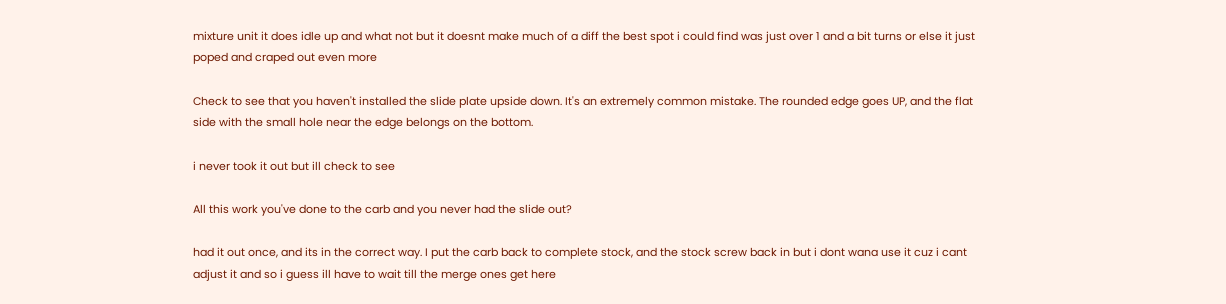mixture unit it does idle up and what not but it doesnt make much of a diff the best spot i could find was just over 1 and a bit turns or else it just poped and craped out even more

Check to see that you haven't installed the slide plate upside down. It's an extremely common mistake. The rounded edge goes UP, and the flat side with the small hole near the edge belongs on the bottom.

i never took it out but ill check to see

All this work you've done to the carb and you never had the slide out?

had it out once, and its in the correct way. I put the carb back to complete stock, and the stock screw back in but i dont wana use it cuz i cant adjust it and so i guess ill have to wait till the merge ones get here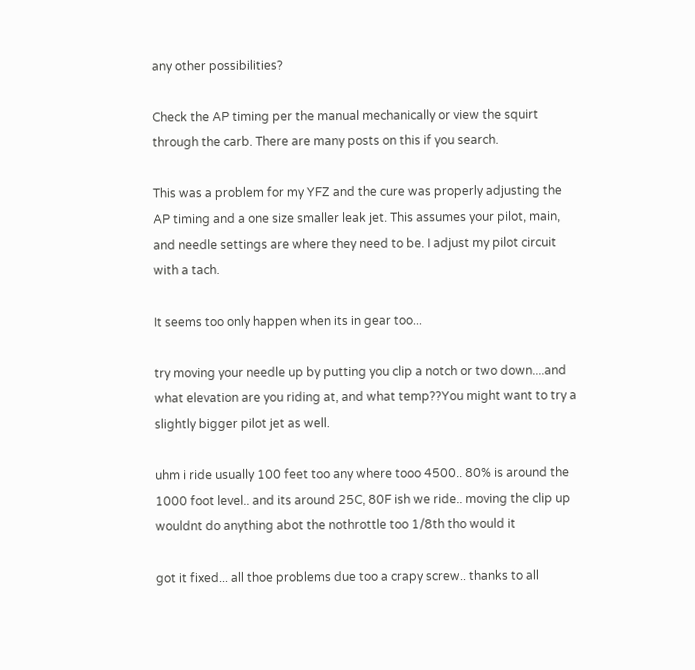any other possibilities?

Check the AP timing per the manual mechanically or view the squirt through the carb. There are many posts on this if you search.

This was a problem for my YFZ and the cure was properly adjusting the AP timing and a one size smaller leak jet. This assumes your pilot, main, and needle settings are where they need to be. I adjust my pilot circuit with a tach.

It seems too only happen when its in gear too...

try moving your needle up by putting you clip a notch or two down....and what elevation are you riding at, and what temp??You might want to try a slightly bigger pilot jet as well.

uhm i ride usually 100 feet too any where tooo 4500.. 80% is around the 1000 foot level.. and its around 25C, 80F ish we ride.. moving the clip up wouldnt do anything abot the nothrottle too 1/8th tho would it

got it fixed... all thoe problems due too a crapy screw.. thanks to all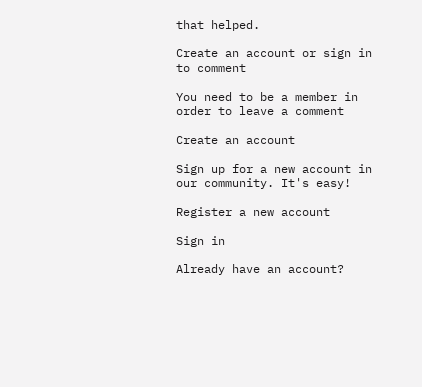that helped.

Create an account or sign in to comment

You need to be a member in order to leave a comment

Create an account

Sign up for a new account in our community. It's easy!

Register a new account

Sign in

Already have an account?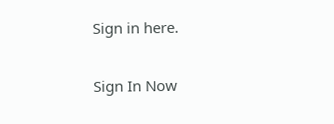Sign in here.

Sign In Now